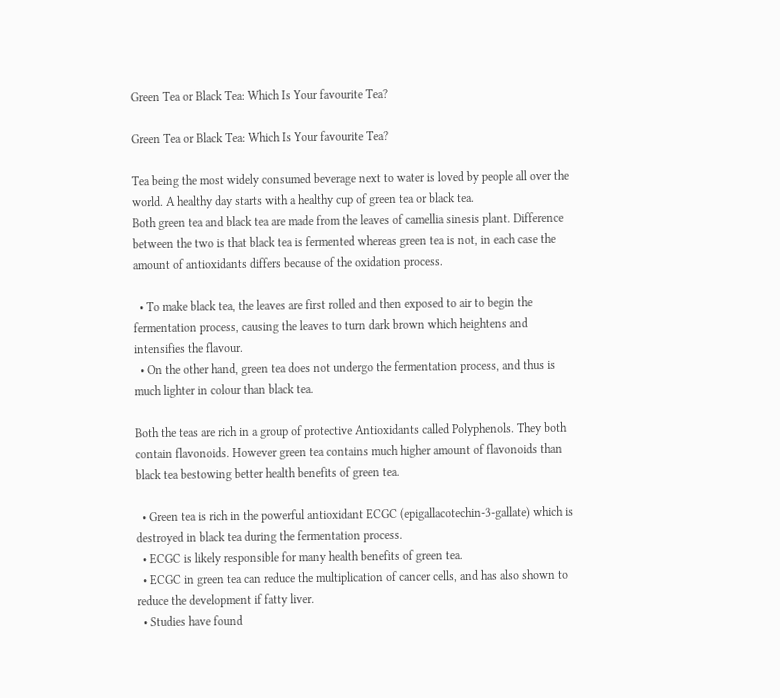Green Tea or Black Tea: Which Is Your favourite Tea?

Green Tea or Black Tea: Which Is Your favourite Tea?

Tea being the most widely consumed beverage next to water is loved by people all over the world. A healthy day starts with a healthy cup of green tea or black tea.
Both green tea and black tea are made from the leaves of camellia sinesis plant. Difference between the two is that black tea is fermented whereas green tea is not, in each case the amount of antioxidants differs because of the oxidation process.

  • To make black tea, the leaves are first rolled and then exposed to air to begin the fermentation process, causing the leaves to turn dark brown which heightens and intensifies the flavour.
  • On the other hand, green tea does not undergo the fermentation process, and thus is much lighter in colour than black tea.

Both the teas are rich in a group of protective Antioxidants called Polyphenols. They both contain flavonoids. However green tea contains much higher amount of flavonoids than black tea bestowing better health benefits of green tea.

  • Green tea is rich in the powerful antioxidant ECGC (epigallacotechin-3-gallate) which is destroyed in black tea during the fermentation process.
  • ECGC is likely responsible for many health benefits of green tea.
  • ECGC in green tea can reduce the multiplication of cancer cells, and has also shown to reduce the development if fatty liver.
  • Studies have found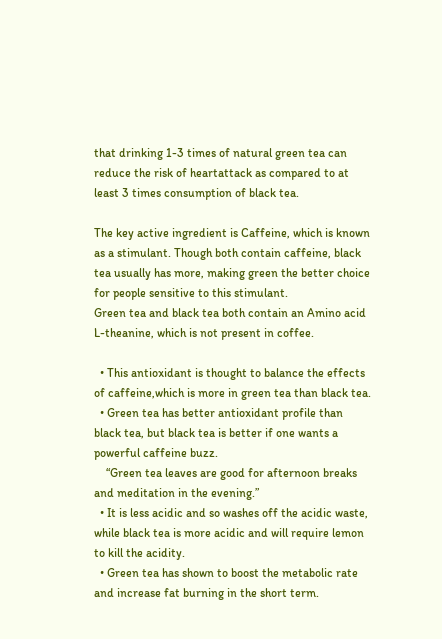that drinking 1-3 times of natural green tea can reduce the risk of heartattack as compared to at least 3 times consumption of black tea.

The key active ingredient is Caffeine, which is known as a stimulant. Though both contain caffeine, black tea usually has more, making green the better choice for people sensitive to this stimulant.
Green tea and black tea both contain an Amino acid L-theanine, which is not present in coffee.

  • This antioxidant is thought to balance the effects of caffeine,which is more in green tea than black tea.
  • Green tea has better antioxidant profile than black tea, but black tea is better if one wants a powerful caffeine buzz.
    “Green tea leaves are good for afternoon breaks and meditation in the evening.”
  • It is less acidic and so washes off the acidic waste, while black tea is more acidic and will require lemon to kill the acidity.
  • Green tea has shown to boost the metabolic rate and increase fat burning in the short term.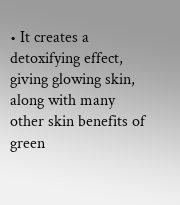• It creates a detoxifying effect, giving glowing skin, along with many other skin benefits of green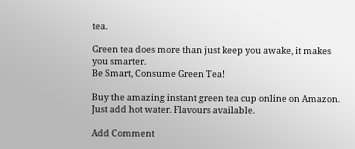tea.

Green tea does more than just keep you awake, it makes you smarter.
Be Smart, Consume Green Tea!

Buy the amazing instant green tea cup online on Amazon. Just add hot water. Flavours available.

Add Comment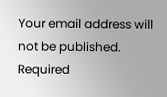Your email address will not be published. Required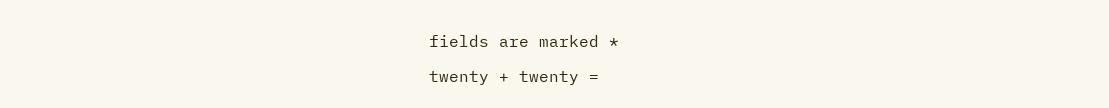fields are marked *

twenty + twenty =